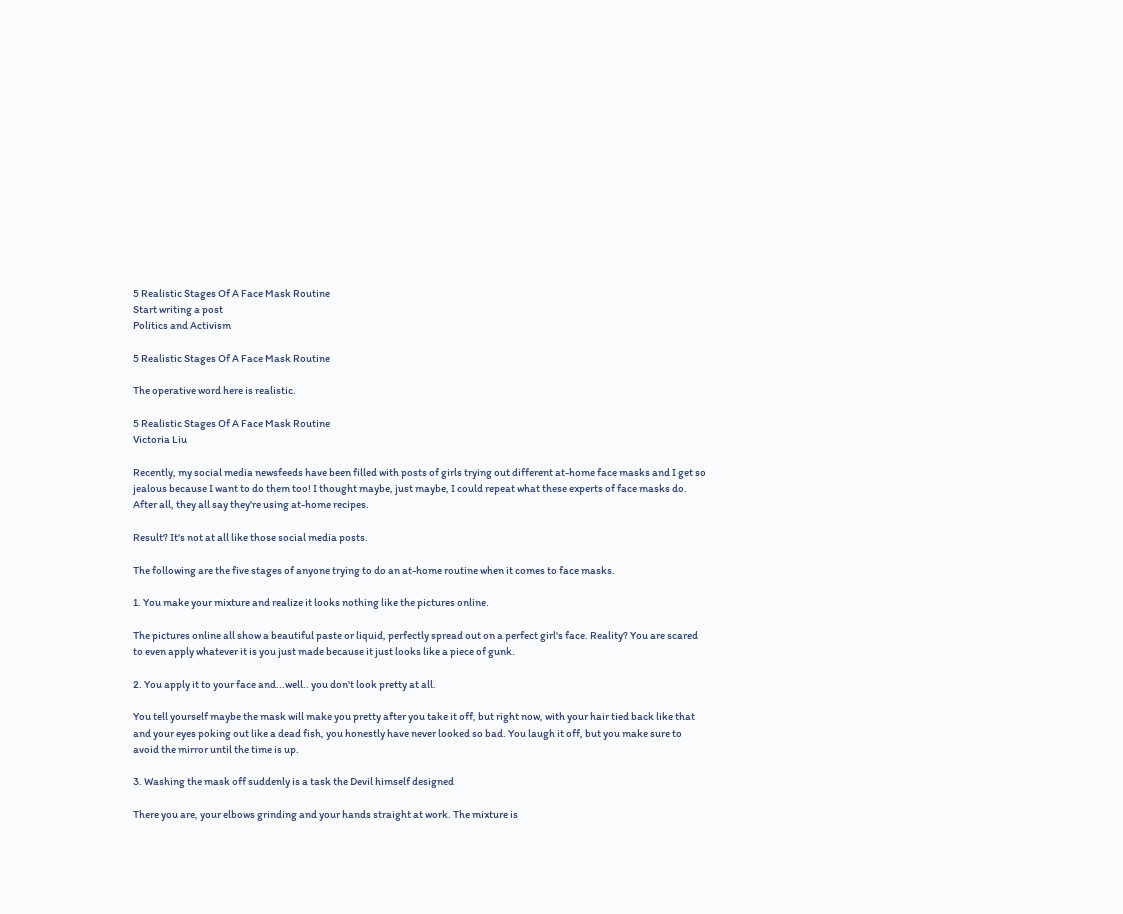5 Realistic Stages Of A Face Mask Routine
Start writing a post
Politics and Activism

5 Realistic Stages Of A Face Mask Routine

The operative word here is realistic.

5 Realistic Stages Of A Face Mask Routine
Victoria Liu

Recently, my social media newsfeeds have been filled with posts of girls trying out different at-home face masks and I get so jealous because I want to do them too! I thought maybe, just maybe, I could repeat what these experts of face masks do. After all, they all say they're using at-home recipes.

Result? It's not at all like those social media posts.

The following are the five stages of anyone trying to do an at-home routine when it comes to face masks.

1. You make your mixture and realize it looks nothing like the pictures online.

The pictures online all show a beautiful paste or liquid, perfectly spread out on a perfect girl's face. Reality? You are scared to even apply whatever it is you just made because it just looks like a piece of gunk.

2. You apply it to your face and...well.. you don't look pretty at all.

You tell yourself maybe the mask will make you pretty after you take it off, but right now, with your hair tied back like that and your eyes poking out like a dead fish, you honestly have never looked so bad. You laugh it off, but you make sure to avoid the mirror until the time is up.

3. Washing the mask off suddenly is a task the Devil himself designed

There you are, your elbows grinding and your hands straight at work. The mixture is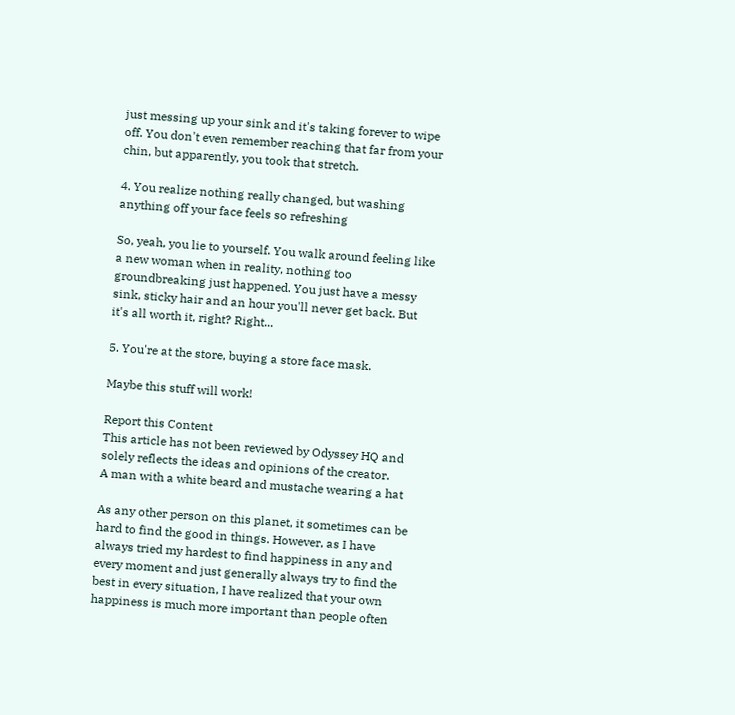just messing up your sink and it's taking forever to wipe off. You don't even remember reaching that far from your chin, but apparently, you took that stretch.

4. You realize nothing really changed, but washing anything off your face feels so refreshing

So, yeah, you lie to yourself. You walk around feeling like a new woman when in reality, nothing too groundbreaking just happened. You just have a messy sink, sticky hair and an hour you'll never get back. But it's all worth it, right? Right...

5. You're at the store, buying a store face mask.

Maybe this stuff will work!

Report this Content
This article has not been reviewed by Odyssey HQ and solely reflects the ideas and opinions of the creator.
A man with a white beard and mustache wearing a hat

As any other person on this planet, it sometimes can be hard to find the good in things. However, as I have always tried my hardest to find happiness in any and every moment and just generally always try to find the best in every situation, I have realized that your own happiness is much more important than people often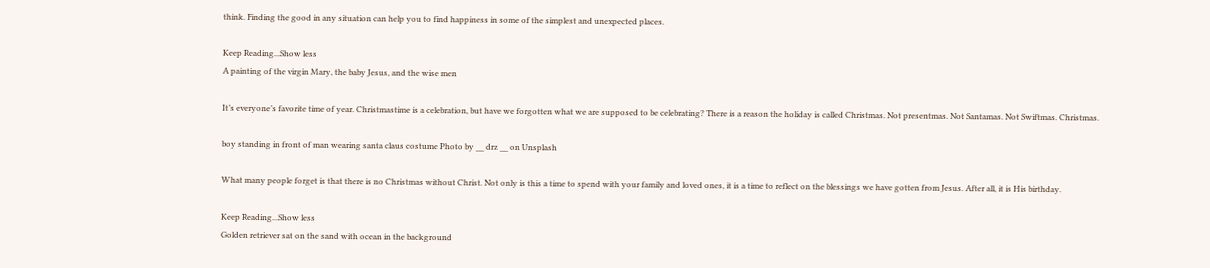think. Finding the good in any situation can help you to find happiness in some of the simplest and unexpected places.

Keep Reading...Show less
A painting of the virgin Mary, the baby Jesus, and the wise men

It’s everyone’s favorite time of year. Christmastime is a celebration, but have we forgotten what we are supposed to be celebrating? There is a reason the holiday is called Christmas. Not presentmas. Not Santamas. Not Swiftmas. Christmas.

boy standing in front of man wearing santa claus costume Photo by __ drz __ on Unsplash

What many people forget is that there is no Christmas without Christ. Not only is this a time to spend with your family and loved ones, it is a time to reflect on the blessings we have gotten from Jesus. After all, it is His birthday.

Keep Reading...Show less
Golden retriever sat on the sand with ocean in the background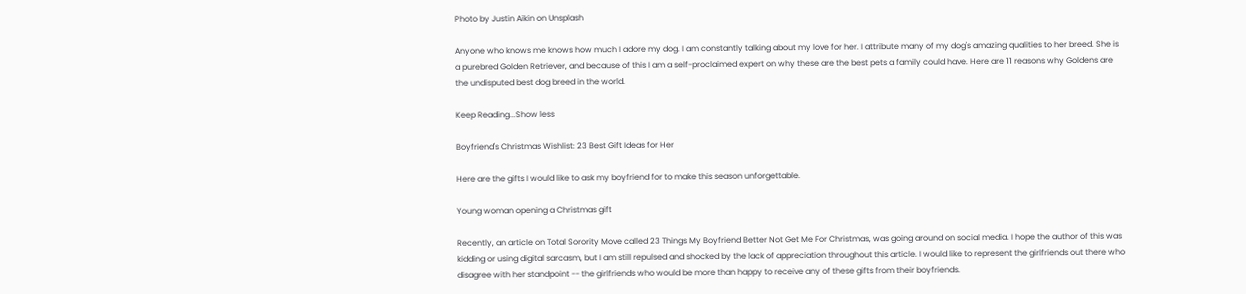Photo by Justin Aikin on Unsplash

Anyone who knows me knows how much I adore my dog. I am constantly talking about my love for her. I attribute many of my dog's amazing qualities to her breed. She is a purebred Golden Retriever, and because of this I am a self-proclaimed expert on why these are the best pets a family could have. Here are 11 reasons why Goldens are the undisputed best dog breed in the world.

Keep Reading...Show less

Boyfriend's Christmas Wishlist: 23 Best Gift Ideas for Her

Here are the gifts I would like to ask my boyfriend for to make this season unforgettable.

Young woman opening a Christmas gift

Recently, an article on Total Sorority Move called 23 Things My Boyfriend Better Not Get Me For Christmas, was going around on social media. I hope the author of this was kidding or using digital sarcasm, but I am still repulsed and shocked by the lack of appreciation throughout this article. I would like to represent the girlfriends out there who disagree with her standpoint -- the girlfriends who would be more than happy to receive any of these gifts from their boyfriends.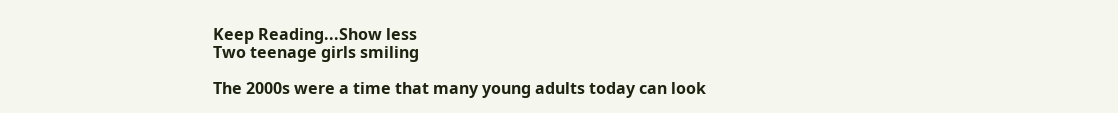Keep Reading...Show less
Two teenage girls smiling

The 2000s were a time that many young adults today can look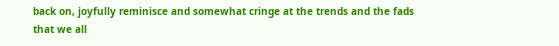back on, joyfully reminisce and somewhat cringe at the trends and the fads that we all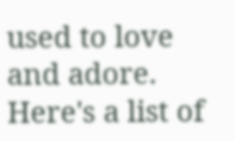used to love and adore. Here's a list of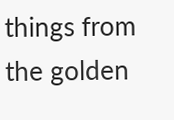things from the golden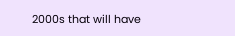2000s that will have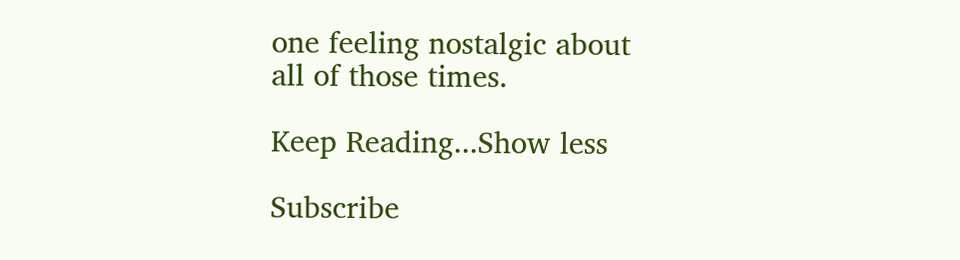one feeling nostalgic about all of those times.

Keep Reading...Show less

Subscribe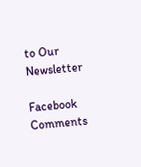to Our Newsletter

Facebook Comments